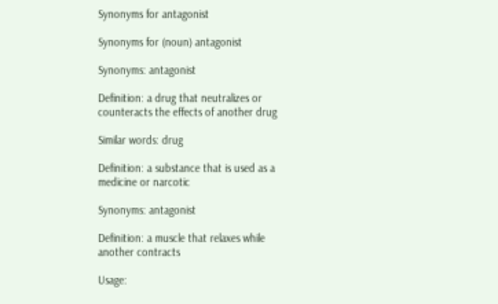Synonyms for antagonist

Synonyms for (noun) antagonist

Synonyms: antagonist

Definition: a drug that neutralizes or counteracts the effects of another drug

Similar words: drug

Definition: a substance that is used as a medicine or narcotic

Synonyms: antagonist

Definition: a muscle that relaxes while another contracts

Usage: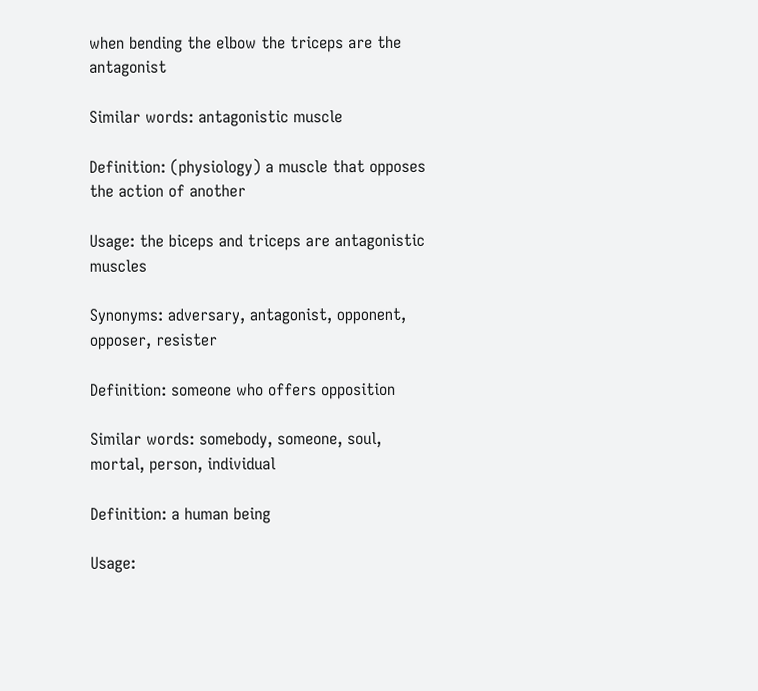when bending the elbow the triceps are the antagonist

Similar words: antagonistic muscle

Definition: (physiology) a muscle that opposes the action of another

Usage: the biceps and triceps are antagonistic muscles

Synonyms: adversary, antagonist, opponent, opposer, resister

Definition: someone who offers opposition

Similar words: somebody, someone, soul, mortal, person, individual

Definition: a human being

Usage: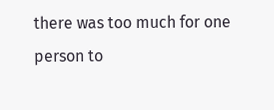there was too much for one person to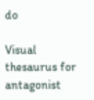do

Visual thesaurus for antagonist